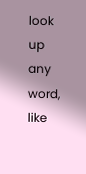look up any word, like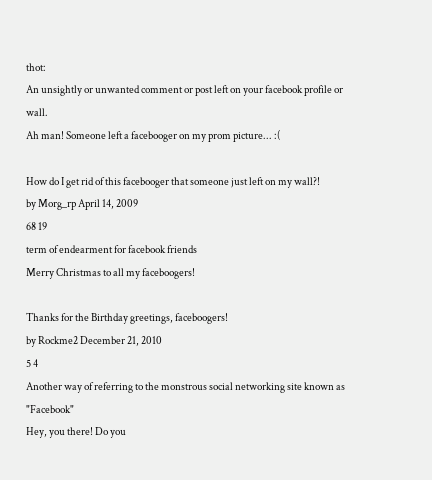thot:
An unsightly or unwanted comment or post left on your facebook profile or wall.
Ah man! Someone left a facebooger on my prom picture... :(

How do I get rid of this facebooger that someone just left on my wall?!
by Morg_rp April 14, 2009
68 19
term of endearment for facebook friends
Merry Christmas to all my faceboogers!

Thanks for the Birthday greetings, faceboogers!
by Rockme2 December 21, 2010
5 4
Another way of referring to the monstrous social networking site known as "Facebook"
Hey, you there! Do you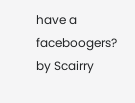have a faceboogers?
by Scairry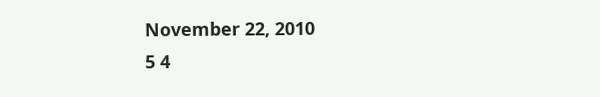November 22, 2010
5 4